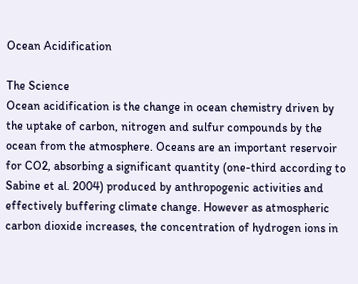Ocean Acidification

The Science
Ocean acidification is the change in ocean chemistry driven by the uptake of carbon, nitrogen and sulfur compounds by the ocean from the atmosphere. Oceans are an important reservoir for CO2, absorbing a significant quantity (one-third according to Sabine et al. 2004) produced by anthropogenic activities and effectively buffering climate change. However as atmospheric carbon dioxide increases, the concentration of hydrogen ions in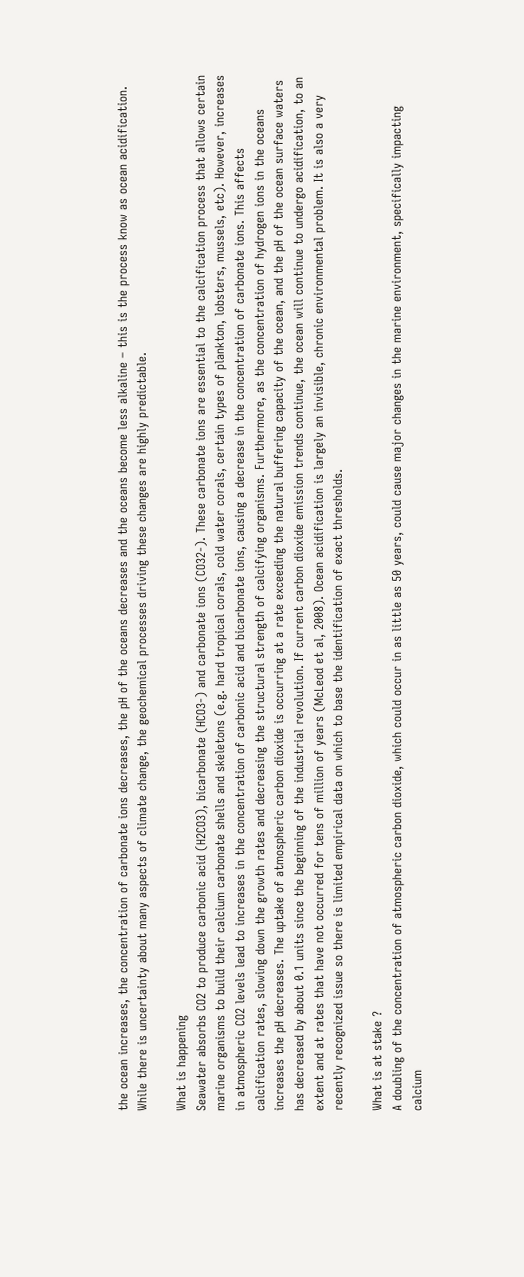the ocean increases, the concentration of carbonate ions decreases, the pH of the oceans decreases and the oceans become less alkaline – this is the process know as ocean acidification. While there is uncertainty about many aspects of climate change, the geochemical processes driving these changes are highly predictable.

What is happening
Seawater absorbs CO2 to produce carbonic acid (H2CO3), bicarbonate (HCO3-) and carbonate ions (CO32-). These carbonate ions are essential to the calcification process that allows certain marine organisms to build their calcium carbonate shells and skeletons (e.g. hard tropical corals, cold water corals, certain types of plankton, lobsters, mussels, etc). However, increases in atmospheric CO2 levels lead to increases in the concentration of carbonic acid and bicarbonate ions, causing a decrease in the concentration of carbonate ions. This affects calcification rates, slowing down the growth rates and decreasing the structural strength of calcifying organisms. Furthermore, as the concentration of hydrogen ions in the oceans increases the pH decreases. The uptake of atmospheric carbon dioxide is occurring at a rate exceeding the natural buffering capacity of the ocean, and the pH of the ocean surface waters has decreased by about 0.1 units since the beginning of the industrial revolution. If current carbon dioxide emission trends continue, the ocean will continue to undergo acidification, to an extent and at rates that have not occurred for tens of million of years (McLeod et al, 2008). Ocean acidification is largely an invisible, chronic environmental problem. It is also a very recently recognized issue so there is limited empirical data on which to base the identification of exact thresholds.

What is at stake ?
A doubling of the concentration of atmospheric carbon dioxide, which could occur in as little as 50 years, could cause major changes in the marine environment, specifically impacting calcium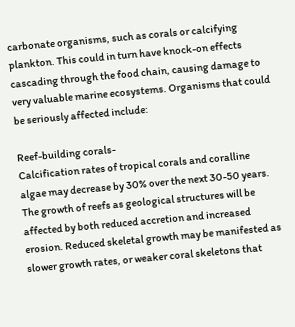carbonate organisms, such as corals or calcifying plankton. This could in turn have knock-on effects cascading through the food chain, causing damage to very valuable marine ecosystems. Organisms that could be seriously affected include:

Reef-building corals-
Calcification rates of tropical corals and coralline algae may decrease by 30% over the next 30-50 years. The growth of reefs as geological structures will be affected by both reduced accretion and increased erosion. Reduced skeletal growth may be manifested as slower growth rates, or weaker coral skeletons that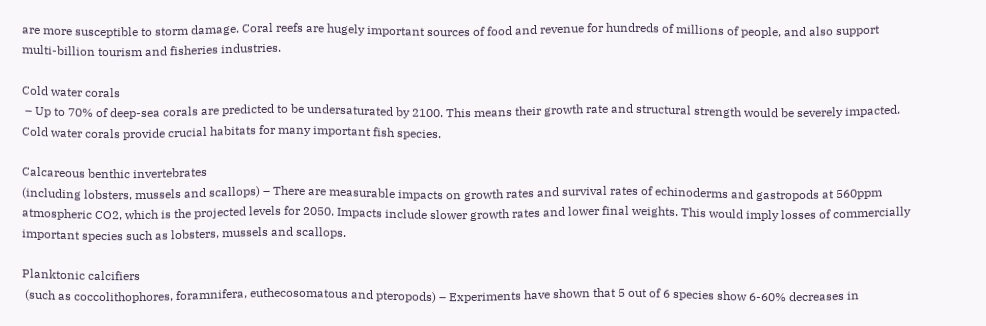are more susceptible to storm damage. Coral reefs are hugely important sources of food and revenue for hundreds of millions of people, and also support multi-billion tourism and fisheries industries.

Cold water corals
 – Up to 70% of deep-sea corals are predicted to be undersaturated by 2100. This means their growth rate and structural strength would be severely impacted. Cold water corals provide crucial habitats for many important fish species.

Calcareous benthic invertebrates
(including lobsters, mussels and scallops) – There are measurable impacts on growth rates and survival rates of echinoderms and gastropods at 560ppm atmospheric CO2, which is the projected levels for 2050. Impacts include slower growth rates and lower final weights. This would imply losses of commercially important species such as lobsters, mussels and scallops.

Planktonic calcifiers
 (such as coccolithophores, foramnifera, euthecosomatous and pteropods) – Experiments have shown that 5 out of 6 species show 6-60% decreases in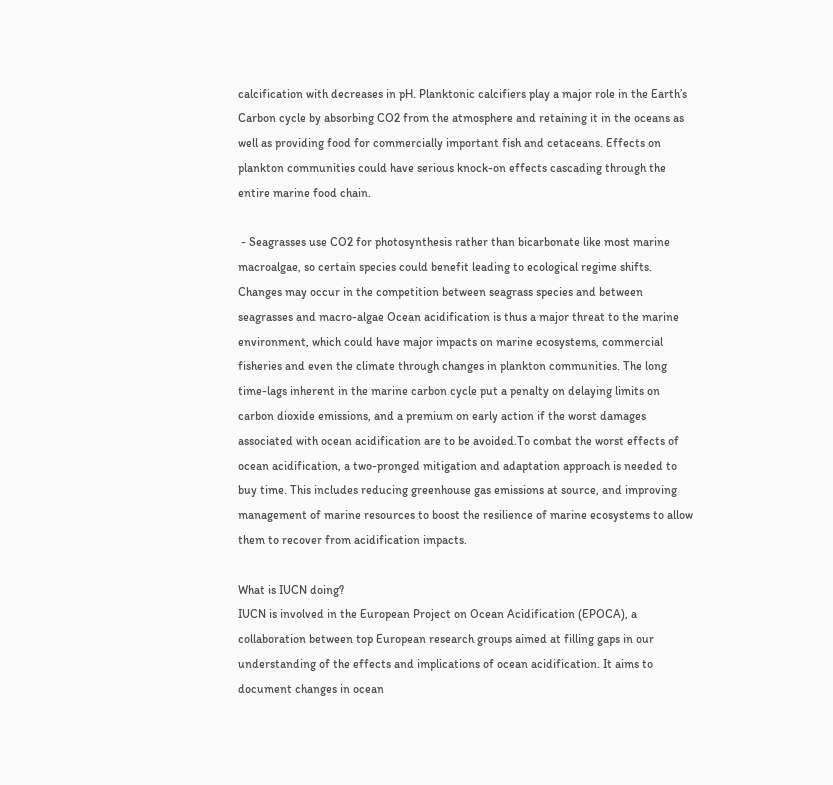calcification with decreases in pH. Planktonic calcifiers play a major role in the Earth’s Carbon cycle by absorbing CO2 from the atmosphere and retaining it in the oceans as well as providing food for commercially important fish and cetaceans. Effects on plankton communities could have serious knock-on effects cascading through the entire marine food chain.

 - Seagrasses use CO2 for photosynthesis rather than bicarbonate like most marine macroalgae, so certain species could benefit leading to ecological regime shifts. Changes may occur in the competition between seagrass species and between seagrasses and macro-algae Ocean acidification is thus a major threat to the marine environment, which could have major impacts on marine ecosystems, commercial fisheries and even the climate through changes in plankton communities. The long time-lags inherent in the marine carbon cycle put a penalty on delaying limits on carbon dioxide emissions, and a premium on early action if the worst damages associated with ocean acidification are to be avoided.To combat the worst effects of ocean acidification, a two-pronged mitigation and adaptation approach is needed to buy time. This includes reducing greenhouse gas emissions at source, and improving management of marine resources to boost the resilience of marine ecosystems to allow them to recover from acidification impacts.

What is IUCN doing?
IUCN is involved in the European Project on Ocean Acidification (EPOCA), a collaboration between top European research groups aimed at filling gaps in our understanding of the effects and implications of ocean acidification. It aims to document changes in ocean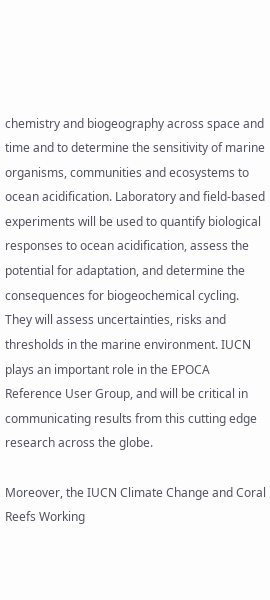chemistry and biogeography across space and time and to determine the sensitivity of marine organisms, communities and ecosystems to ocean acidification. Laboratory and field-based experiments will be used to quantify biological responses to ocean acidification, assess the potential for adaptation, and determine the consequences for biogeochemical cycling. They will assess uncertainties, risks and thresholds in the marine environment. IUCN plays an important role in the EPOCA Reference User Group, and will be critical in communicating results from this cutting edge research across the globe.

Moreover, the IUCN Climate Change and Coral Reefs Working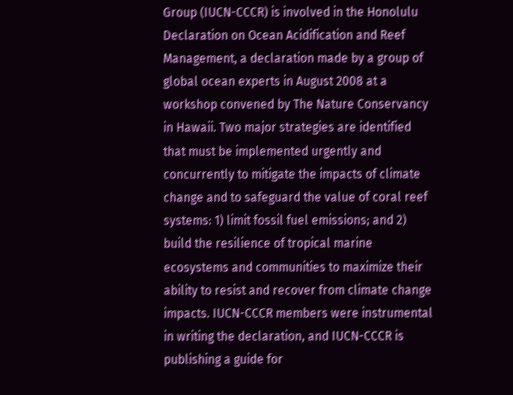Group (IUCN-CCCR) is involved in the Honolulu Declaration on Ocean Acidification and Reef Management, a declaration made by a group of global ocean experts in August 2008 at a workshop convened by The Nature Conservancy in Hawaii. Two major strategies are identified that must be implemented urgently and concurrently to mitigate the impacts of climate change and to safeguard the value of coral reef systems: 1) limit fossil fuel emissions; and 2) build the resilience of tropical marine ecosystems and communities to maximize their ability to resist and recover from climate change impacts. IUCN-CCCR members were instrumental in writing the declaration, and IUCN-CCCR is publishing a guide for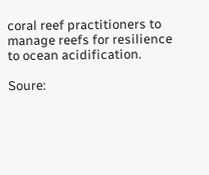coral reef practitioners to manage reefs for resilience to ocean acidification.

Soure: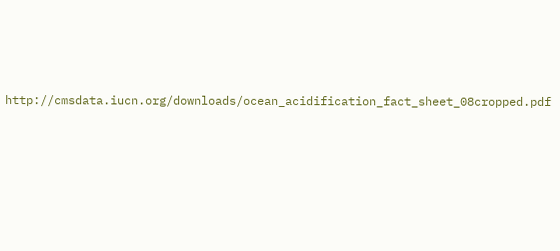http://cmsdata.iucn.org/downloads/ocean_acidification_fact_sheet_08cropped.pdf